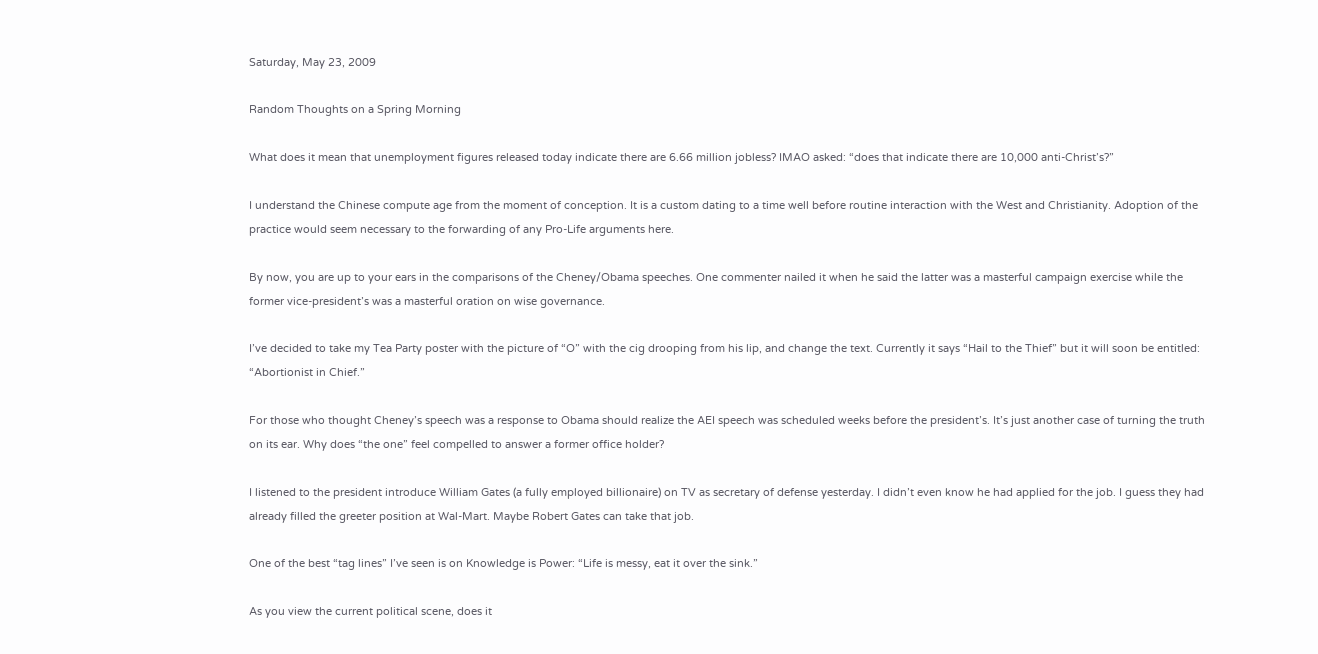Saturday, May 23, 2009

Random Thoughts on a Spring Morning

What does it mean that unemployment figures released today indicate there are 6.66 million jobless? IMAO asked: “does that indicate there are 10,000 anti-Christ’s?”

I understand the Chinese compute age from the moment of conception. It is a custom dating to a time well before routine interaction with the West and Christianity. Adoption of the practice would seem necessary to the forwarding of any Pro-Life arguments here.

By now, you are up to your ears in the comparisons of the Cheney/Obama speeches. One commenter nailed it when he said the latter was a masterful campaign exercise while the former vice-president’s was a masterful oration on wise governance.

I’ve decided to take my Tea Party poster with the picture of “O” with the cig drooping from his lip, and change the text. Currently it says “Hail to the Thief” but it will soon be entitled: “Abortionist in Chief.”

For those who thought Cheney’s speech was a response to Obama should realize the AEI speech was scheduled weeks before the president’s. It’s just another case of turning the truth on its ear. Why does “the one” feel compelled to answer a former office holder?

I listened to the president introduce William Gates (a fully employed billionaire) on TV as secretary of defense yesterday. I didn’t even know he had applied for the job. I guess they had already filled the greeter position at Wal-Mart. Maybe Robert Gates can take that job.

One of the best “tag lines” I’ve seen is on Knowledge is Power: “Life is messy, eat it over the sink.”

As you view the current political scene, does it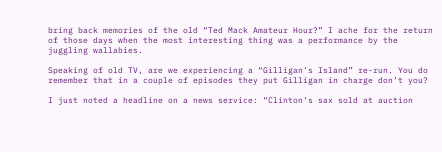bring back memories of the old “Ted Mack Amateur Hour?” I ache for the return of those days when the most interesting thing was a performance by the juggling wallabies.

Speaking of old TV, are we experiencing a “Gilligan’s Island” re-run. You do remember that in a couple of episodes they put Gilligan in charge don’t you?

I just noted a headline on a news service: “Clinton’s sax sold at auction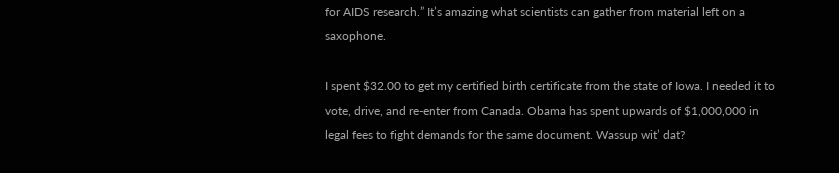for AIDS research.” It’s amazing what scientists can gather from material left on a saxophone.

I spent $32.00 to get my certified birth certificate from the state of Iowa. I needed it to vote, drive, and re-enter from Canada. Obama has spent upwards of $1,000,000 in legal fees to fight demands for the same document. Wassup wit’ dat?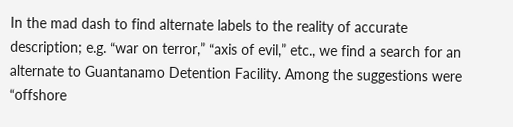In the mad dash to find alternate labels to the reality of accurate description; e.g. “war on terror,” “axis of evil,” etc., we find a search for an alternate to Guantanamo Detention Facility. Among the suggestions were “offshore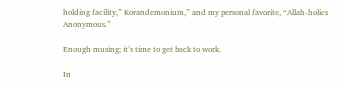holding facility,” Korandemonium,” and my personal favorite, “Allah-holics Anonymous.”

Enough musing; it’s time to get back to work.

In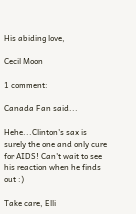His abiding love,

Cecil Moon

1 comment:

Canada Fan said...

Hehe...Clinton's sax is surely the one and only cure for AIDS! Can't wait to see his reaction when he finds out :)

Take care, Elli